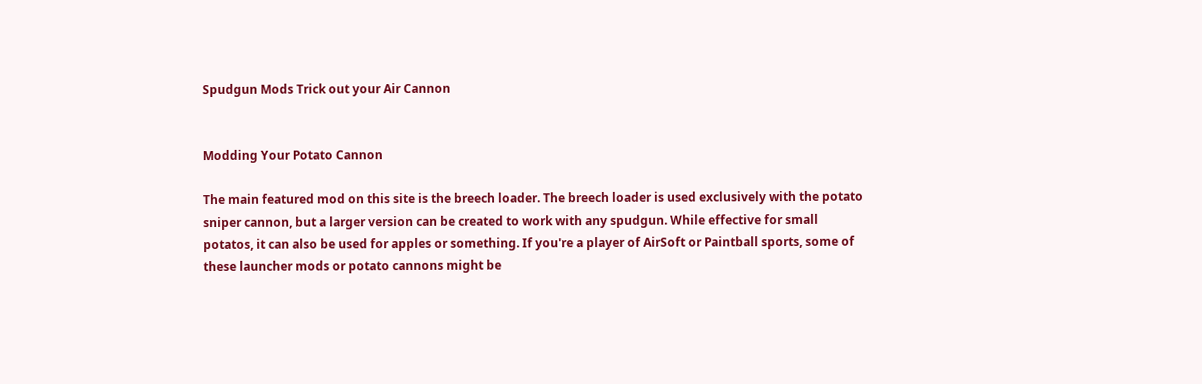Spudgun Mods Trick out your Air Cannon


Modding Your Potato Cannon

The main featured mod on this site is the breech loader. The breech loader is used exclusively with the potato sniper cannon, but a larger version can be created to work with any spudgun. While effective for small potatos, it can also be used for apples or something. If you're a player of AirSoft or Paintball sports, some of these launcher mods or potato cannons might be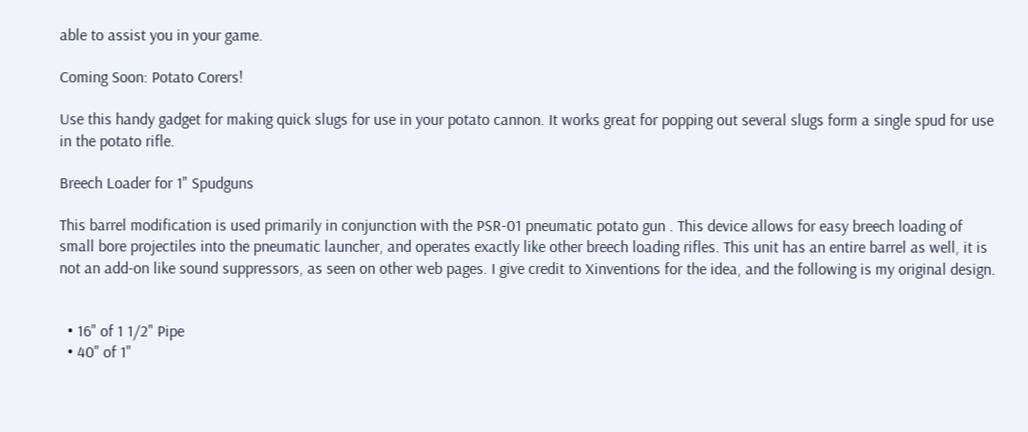able to assist you in your game.

Coming Soon: Potato Corers!

Use this handy gadget for making quick slugs for use in your potato cannon. It works great for popping out several slugs form a single spud for use in the potato rifle.

Breech Loader for 1" Spudguns

This barrel modification is used primarily in conjunction with the PSR-01 pneumatic potato gun . This device allows for easy breech loading of small bore projectiles into the pneumatic launcher, and operates exactly like other breech loading rifles. This unit has an entire barrel as well, it is not an add-on like sound suppressors, as seen on other web pages. I give credit to Xinventions for the idea, and the following is my original design.


  • 16" of 1 1/2" Pipe
  • 40" of 1"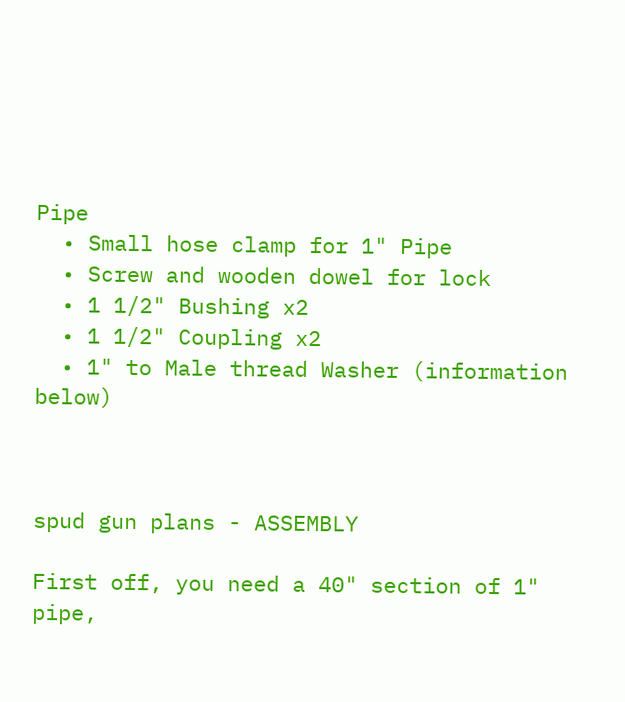Pipe
  • Small hose clamp for 1" Pipe
  • Screw and wooden dowel for lock
  • 1 1/2" Bushing x2
  • 1 1/2" Coupling x2
  • 1" to Male thread Washer (information below)



spud gun plans - ASSEMBLY

First off, you need a 40" section of 1" pipe,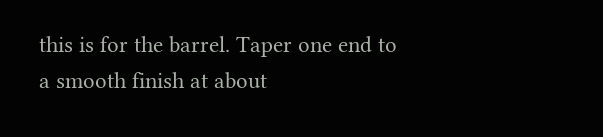this is for the barrel. Taper one end to a smooth finish at about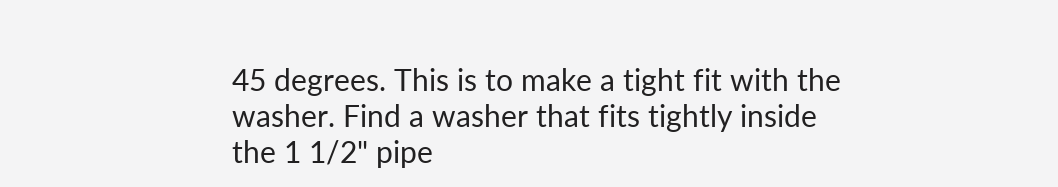45 degrees. This is to make a tight fit with the washer. Find a washer that fits tightly inside the 1 1/2" pipe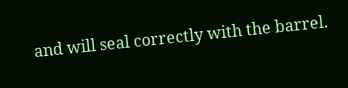and will seal correctly with the barrel.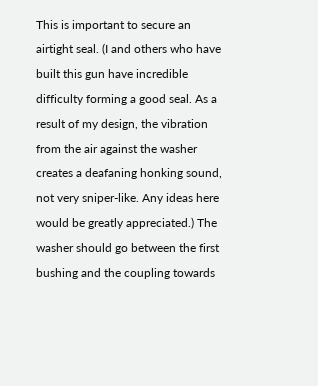This is important to secure an airtight seal. (I and others who have built this gun have incredible difficulty forming a good seal. As a result of my design, the vibration from the air against the washer creates a deafaning honking sound, not very sniper-like. Any ideas here would be greatly appreciated.) The washer should go between the first bushing and the coupling towards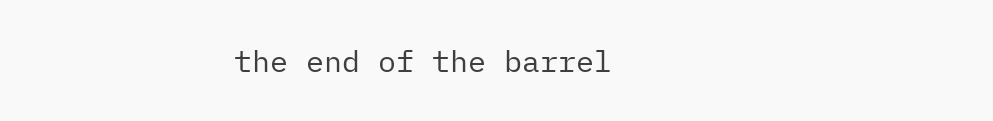the end of the barrel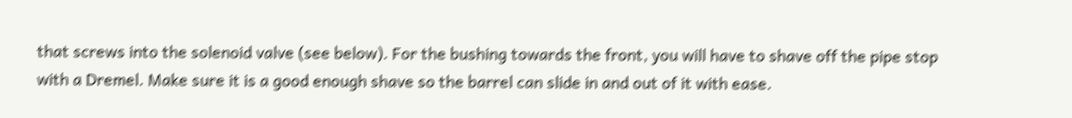that screws into the solenoid valve (see below). For the bushing towards the front, you will have to shave off the pipe stop with a Dremel. Make sure it is a good enough shave so the barrel can slide in and out of it with ease.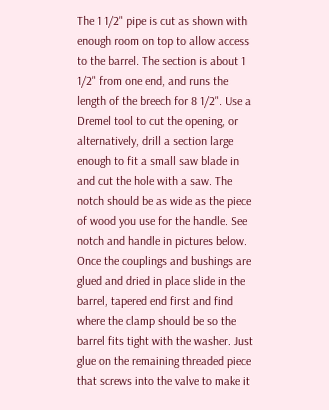The 1 1/2" pipe is cut as shown with enough room on top to allow access to the barrel. The section is about 1 1/2" from one end, and runs the length of the breech for 8 1/2". Use a Dremel tool to cut the opening, or alternatively, drill a section large enough to fit a small saw blade in and cut the hole with a saw. The notch should be as wide as the piece of wood you use for the handle. See notch and handle in pictures below. Once the couplings and bushings are glued and dried in place slide in the barrel, tapered end first and find where the clamp should be so the barrel fits tight with the washer. Just glue on the remaining threaded piece that screws into the valve to make it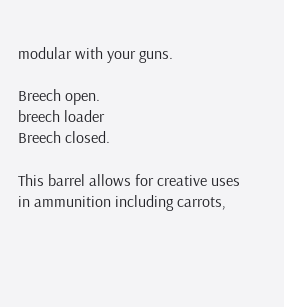modular with your guns.

Breech open.
breech loader
Breech closed.

This barrel allows for creative uses in ammunition including carrots,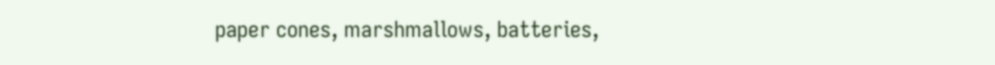paper cones, marshmallows, batteries,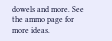dowels and more. See the ammo page for more ideas.